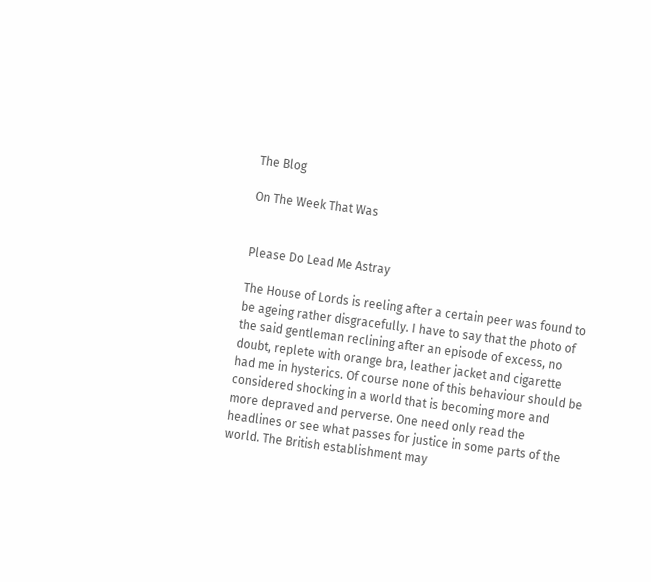The Blog

On The Week That Was


Please Do Lead Me Astray

The House of Lords is reeling after a certain peer was found to be ageing rather disgracefully. I have to say that the photo of the said gentleman reclining after an episode of excess, no doubt, replete with orange bra, leather jacket and cigarette had me in hysterics. Of course none of this behaviour should be considered shocking in a world that is becoming more and more depraved and perverse. One need only read the headlines or see what passes for justice in some parts of the world. The British establishment may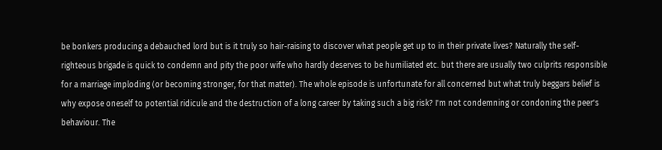be bonkers producing a debauched lord but is it truly so hair-raising to discover what people get up to in their private lives? Naturally the self-righteous brigade is quick to condemn and pity the poor wife who hardly deserves to be humiliated etc. but there are usually two culprits responsible for a marriage imploding (or becoming stronger, for that matter). The whole episode is unfortunate for all concerned but what truly beggars belief is why expose oneself to potential ridicule and the destruction of a long career by taking such a big risk? I'm not condemning or condoning the peer's behaviour. The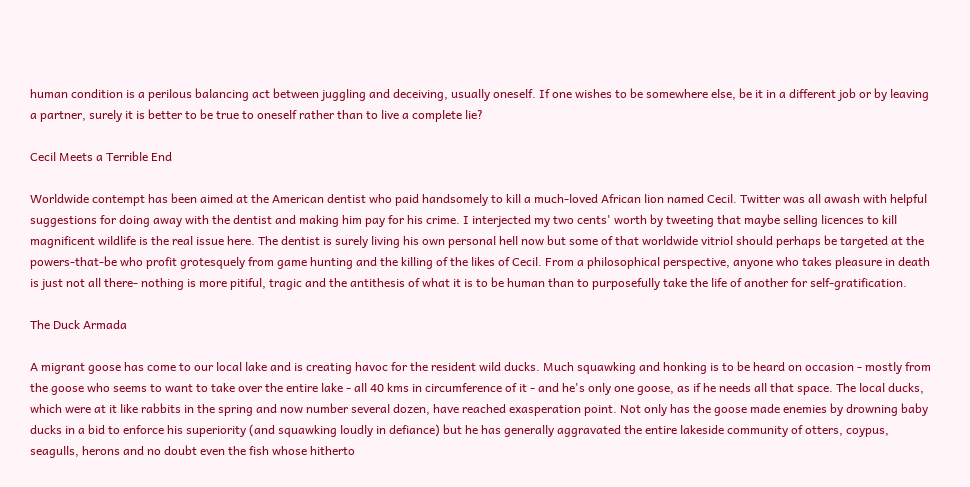human condition is a perilous balancing act between juggling and deceiving, usually oneself. If one wishes to be somewhere else, be it in a different job or by leaving a partner, surely it is better to be true to oneself rather than to live a complete lie?

Cecil Meets a Terrible End

Worldwide contempt has been aimed at the American dentist who paid handsomely to kill a much-loved African lion named Cecil. Twitter was all awash with helpful suggestions for doing away with the dentist and making him pay for his crime. I interjected my two cents' worth by tweeting that maybe selling licences to kill magnificent wildlife is the real issue here. The dentist is surely living his own personal hell now but some of that worldwide vitriol should perhaps be targeted at the powers-that-be who profit grotesquely from game hunting and the killing of the likes of Cecil. From a philosophical perspective, anyone who takes pleasure in death is just not all there- nothing is more pitiful, tragic and the antithesis of what it is to be human than to purposefully take the life of another for self-gratification.

The Duck Armada

A migrant goose has come to our local lake and is creating havoc for the resident wild ducks. Much squawking and honking is to be heard on occasion - mostly from the goose who seems to want to take over the entire lake - all 40 kms in circumference of it - and he's only one goose, as if he needs all that space. The local ducks, which were at it like rabbits in the spring and now number several dozen, have reached exasperation point. Not only has the goose made enemies by drowning baby ducks in a bid to enforce his superiority (and squawking loudly in defiance) but he has generally aggravated the entire lakeside community of otters, coypus, seagulls, herons and no doubt even the fish whose hitherto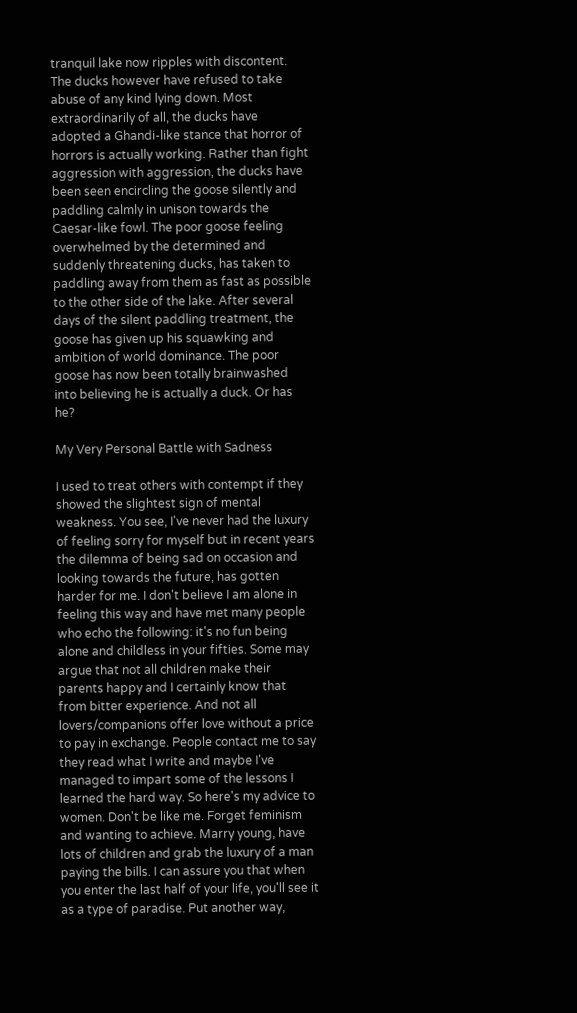tranquil lake now ripples with discontent. The ducks however have refused to take abuse of any kind lying down. Most extraordinarily of all, the ducks have adopted a Ghandi-like stance that horror of horrors is actually working. Rather than fight aggression with aggression, the ducks have been seen encircling the goose silently and paddling calmly in unison towards the Caesar-like fowl. The poor goose feeling overwhelmed by the determined and suddenly threatening ducks, has taken to paddling away from them as fast as possible to the other side of the lake. After several days of the silent paddling treatment, the goose has given up his squawking and ambition of world dominance. The poor goose has now been totally brainwashed into believing he is actually a duck. Or has he?

My Very Personal Battle with Sadness

I used to treat others with contempt if they showed the slightest sign of mental weakness. You see, I've never had the luxury of feeling sorry for myself but in recent years the dilemma of being sad on occasion and looking towards the future, has gotten harder for me. I don't believe I am alone in feeling this way and have met many people who echo the following: it's no fun being alone and childless in your fifties. Some may argue that not all children make their parents happy and I certainly know that from bitter experience. And not all lovers/companions offer love without a price to pay in exchange. People contact me to say they read what I write and maybe I've managed to impart some of the lessons I learned the hard way. So here's my advice to women. Don't be like me. Forget feminism and wanting to achieve. Marry young, have lots of children and grab the luxury of a man paying the bills. I can assure you that when you enter the last half of your life, you'll see it as a type of paradise. Put another way,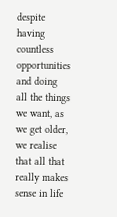despite having countless opportunities and doing all the things we want, as we get older, we realise that all that really makes sense in life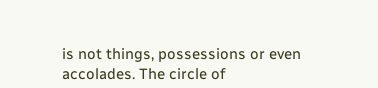is not things, possessions or even accolades. The circle of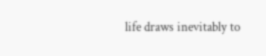life draws inevitably to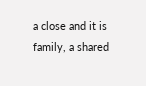a close and it is family, a shared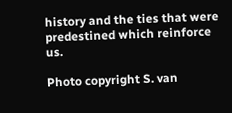history and the ties that were predestined which reinforce us.

Photo copyright S. van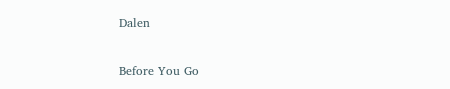Dalen

Before You Go